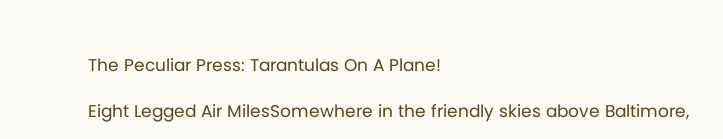The Peculiar Press: Tarantulas On A Plane!

Eight Legged Air MilesSomewhere in the friendly skies above Baltimore,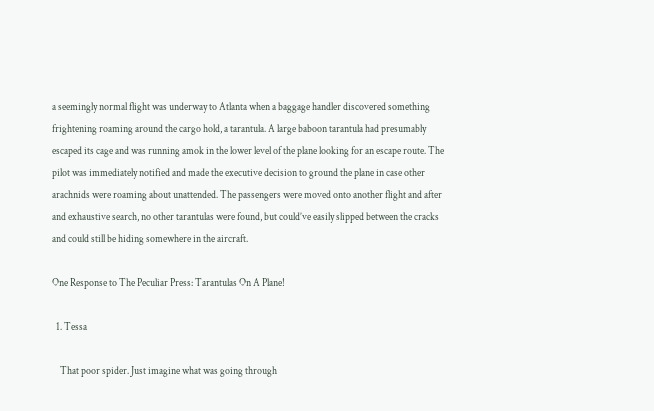a seemingly normal flight was underway to Atlanta when a baggage handler discovered something frightening roaming around the cargo hold, a tarantula. A large baboon tarantula had presumably escaped its cage and was running amok in the lower level of the plane looking for an escape route. The pilot was immediately notified and made the executive decision to ground the plane in case other arachnids were roaming about unattended. The passengers were moved onto another flight and after and exhaustive search, no other tarantulas were found, but could’ve easily slipped between the cracks and could still be hiding somewhere in the aircraft.

One Response to The Peculiar Press: Tarantulas On A Plane!

  1. Tessa

    That poor spider. Just imagine what was going through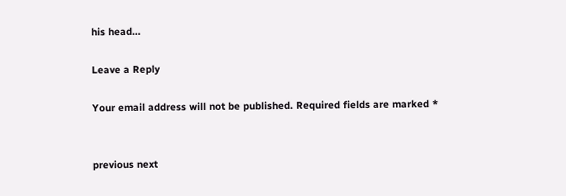his head…

Leave a Reply

Your email address will not be published. Required fields are marked *


previous next